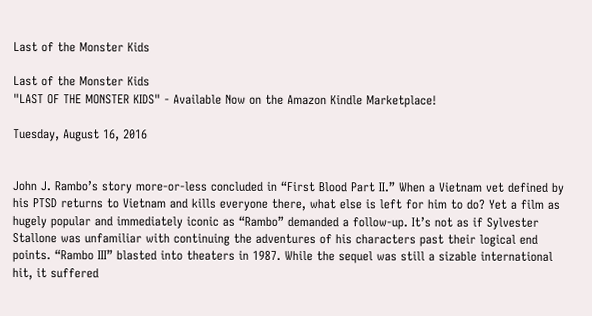Last of the Monster Kids

Last of the Monster Kids
"LAST OF THE MONSTER KIDS" - Available Now on the Amazon Kindle Marketplace!

Tuesday, August 16, 2016


John J. Rambo’s story more-or-less concluded in “First Blood Part II.” When a Vietnam vet defined by his PTSD returns to Vietnam and kills everyone there, what else is left for him to do? Yet a film as hugely popular and immediately iconic as “Rambo” demanded a follow-up. It’s not as if Sylvester Stallone was unfamiliar with continuing the adventures of his characters past their logical end points. “Rambo III” blasted into theaters in 1987. While the sequel was still a sizable international hit, it suffered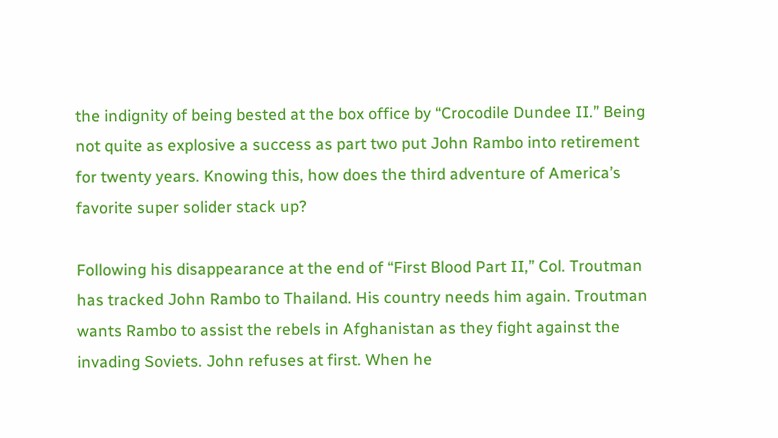the indignity of being bested at the box office by “Crocodile Dundee II.” Being not quite as explosive a success as part two put John Rambo into retirement for twenty years. Knowing this, how does the third adventure of America’s favorite super solider stack up?

Following his disappearance at the end of “First Blood Part II,” Col. Troutman has tracked John Rambo to Thailand. His country needs him again. Troutman wants Rambo to assist the rebels in Afghanistan as they fight against the invading Soviets. John refuses at first. When he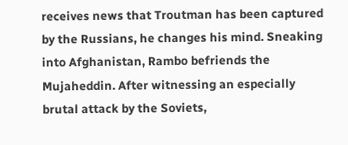receives news that Troutman has been captured by the Russians, he changes his mind. Sneaking into Afghanistan, Rambo befriends the Mujaheddin. After witnessing an especially brutal attack by the Soviets,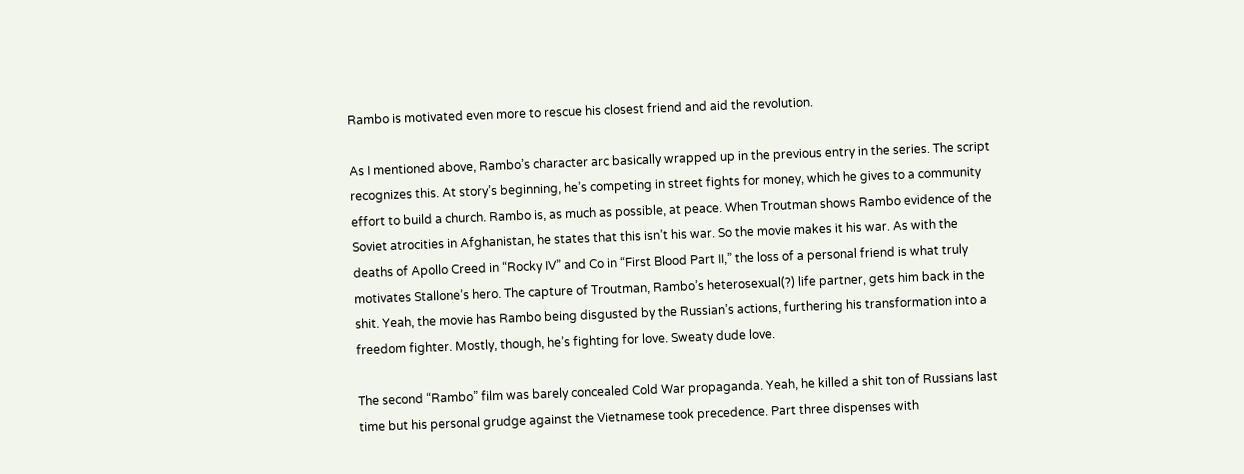Rambo is motivated even more to rescue his closest friend and aid the revolution.

As I mentioned above, Rambo’s character arc basically wrapped up in the previous entry in the series. The script recognizes this. At story’s beginning, he’s competing in street fights for money, which he gives to a community effort to build a church. Rambo is, as much as possible, at peace. When Troutman shows Rambo evidence of the Soviet atrocities in Afghanistan, he states that this isn’t his war. So the movie makes it his war. As with the deaths of Apollo Creed in “Rocky IV” and Co in “First Blood Part II,” the loss of a personal friend is what truly motivates Stallone’s hero. The capture of Troutman, Rambo’s heterosexual(?) life partner, gets him back in the shit. Yeah, the movie has Rambo being disgusted by the Russian’s actions, furthering his transformation into a freedom fighter. Mostly, though, he’s fighting for love. Sweaty dude love.

The second “Rambo” film was barely concealed Cold War propaganda. Yeah, he killed a shit ton of Russians last time but his personal grudge against the Vietnamese took precedence. Part three dispenses with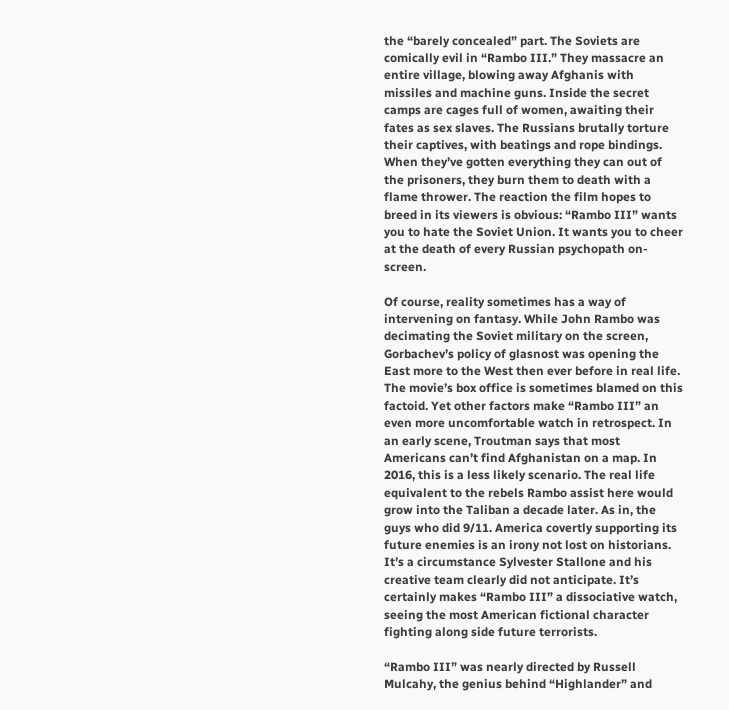the “barely concealed” part. The Soviets are comically evil in “Rambo III.” They massacre an entire village, blowing away Afghanis with missiles and machine guns. Inside the secret camps are cages full of women, awaiting their fates as sex slaves. The Russians brutally torture their captives, with beatings and rope bindings. When they’ve gotten everything they can out of the prisoners, they burn them to death with a flame thrower. The reaction the film hopes to breed in its viewers is obvious: “Rambo III” wants you to hate the Soviet Union. It wants you to cheer at the death of every Russian psychopath on-screen.

Of course, reality sometimes has a way of intervening on fantasy. While John Rambo was decimating the Soviet military on the screen, Gorbachev’s policy of glasnost was opening the East more to the West then ever before in real life. The movie’s box office is sometimes blamed on this factoid. Yet other factors make “Rambo III” an even more uncomfortable watch in retrospect. In an early scene, Troutman says that most Americans can’t find Afghanistan on a map. In 2016, this is a less likely scenario. The real life equivalent to the rebels Rambo assist here would grow into the Taliban a decade later. As in, the guys who did 9/11. America covertly supporting its future enemies is an irony not lost on historians. It’s a circumstance Sylvester Stallone and his creative team clearly did not anticipate. It’s certainly makes “Rambo III” a dissociative watch, seeing the most American fictional character fighting along side future terrorists.

“Rambo III” was nearly directed by Russell Mulcahy, the genius behind “Highlander” and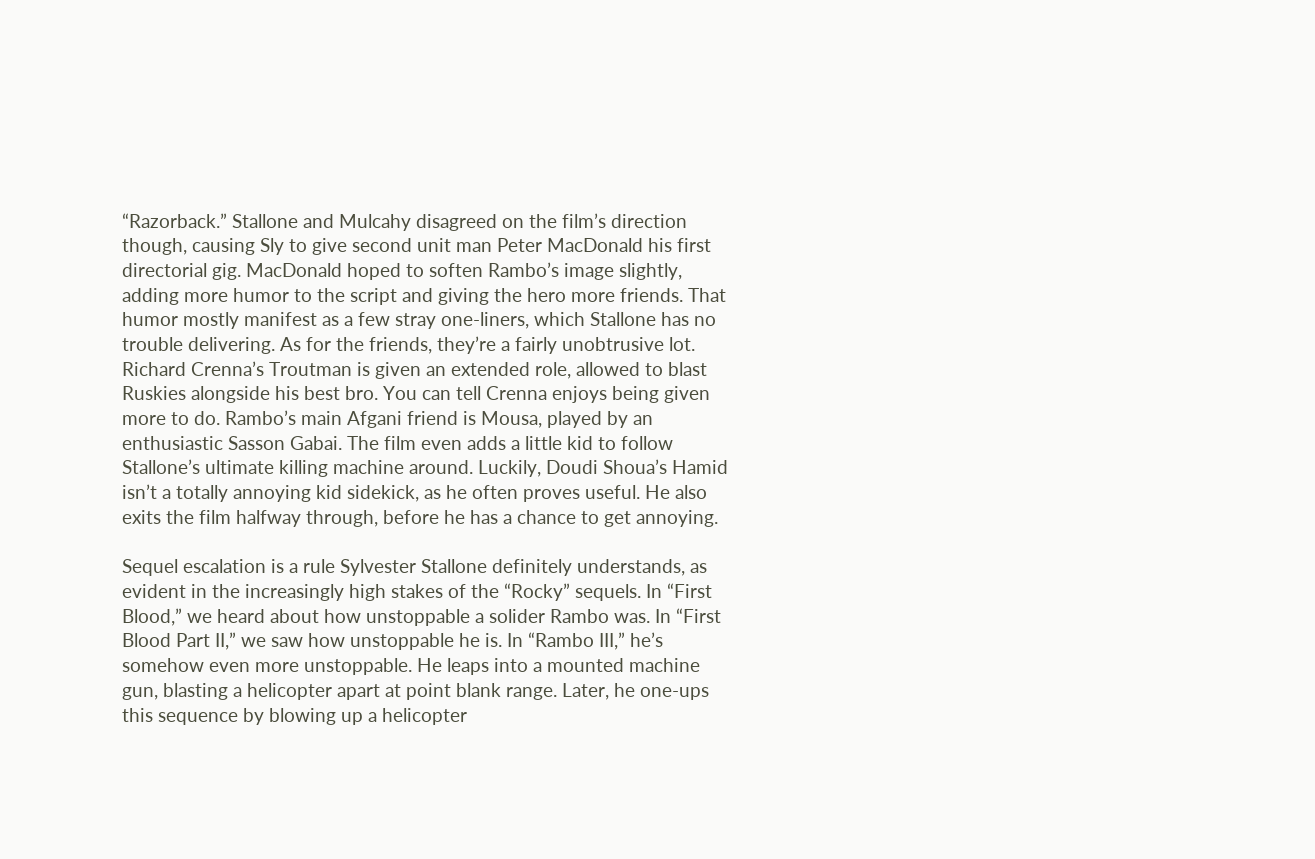“Razorback.” Stallone and Mulcahy disagreed on the film’s direction though, causing Sly to give second unit man Peter MacDonald his first directorial gig. MacDonald hoped to soften Rambo’s image slightly, adding more humor to the script and giving the hero more friends. That humor mostly manifest as a few stray one-liners, which Stallone has no trouble delivering. As for the friends, they’re a fairly unobtrusive lot. Richard Crenna’s Troutman is given an extended role, allowed to blast Ruskies alongside his best bro. You can tell Crenna enjoys being given more to do. Rambo’s main Afgani friend is Mousa, played by an enthusiastic Sasson Gabai. The film even adds a little kid to follow Stallone’s ultimate killing machine around. Luckily, Doudi Shoua’s Hamid isn’t a totally annoying kid sidekick, as he often proves useful. He also exits the film halfway through, before he has a chance to get annoying.

Sequel escalation is a rule Sylvester Stallone definitely understands, as evident in the increasingly high stakes of the “Rocky” sequels. In “First Blood,” we heard about how unstoppable a solider Rambo was. In “First Blood Part II,” we saw how unstoppable he is. In “Rambo III,” he’s somehow even more unstoppable. He leaps into a mounted machine gun, blasting a helicopter apart at point blank range. Later, he one-ups this sequence by blowing up a helicopter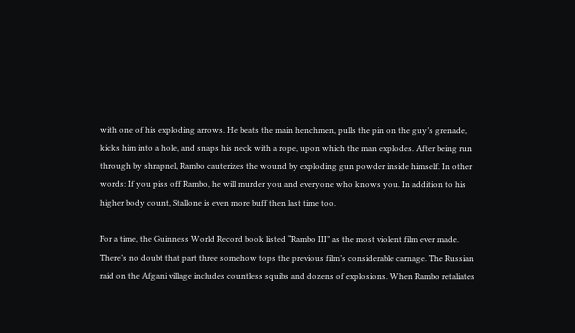with one of his exploding arrows. He beats the main henchmen, pulls the pin on the guy’s grenade, kicks him into a hole, and snaps his neck with a rope, upon which the man explodes. After being run through by shrapnel, Rambo cauterizes the wound by exploding gun powder inside himself. In other words: If you piss off Rambo, he will murder you and everyone who knows you. In addition to his higher body count, Stallone is even more buff then last time too.

For a time, the Guinness World Record book listed “Rambo III” as the most violent film ever made. There’s no doubt that part three somehow tops the previous film’s considerable carnage. The Russian raid on the Afgani village includes countless squibs and dozens of explosions. When Rambo retaliates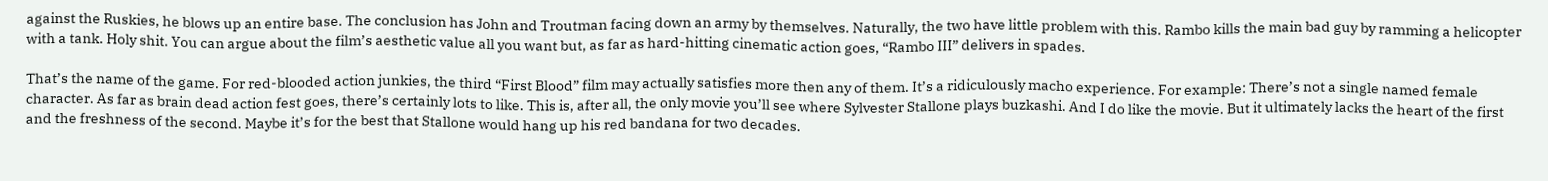against the Ruskies, he blows up an entire base. The conclusion has John and Troutman facing down an army by themselves. Naturally, the two have little problem with this. Rambo kills the main bad guy by ramming a helicopter with a tank. Holy shit. You can argue about the film’s aesthetic value all you want but, as far as hard-hitting cinematic action goes, “Rambo III” delivers in spades.

That’s the name of the game. For red-blooded action junkies, the third “First Blood” film may actually satisfies more then any of them. It’s a ridiculously macho experience. For example: There’s not a single named female character. As far as brain dead action fest goes, there’s certainly lots to like. This is, after all, the only movie you’ll see where Sylvester Stallone plays buzkashi. And I do like the movie. But it ultimately lacks the heart of the first and the freshness of the second. Maybe it’s for the best that Stallone would hang up his red bandana for two decades.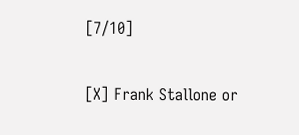[7/10]

[X] Frank Stallone or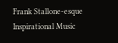Frank Stallone-esque Inspirational Music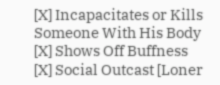[X] Incapacitates or Kills Someone With His Body
[X] Shows Off Buffness
[X] Social Outcast [Loner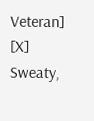Veteran]
[X] Sweaty,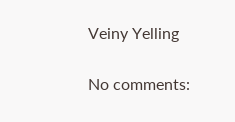Veiny Yelling

No comments: